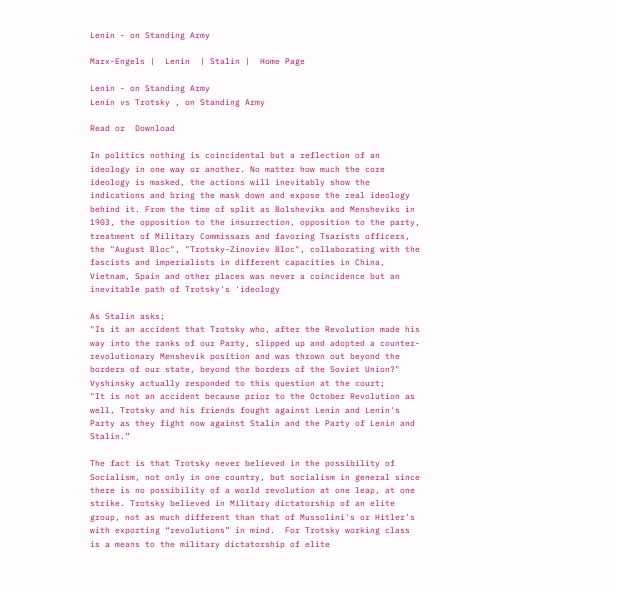Lenin - on Standing Army

Marx-Engels |  Lenin  | Stalin |  Home Page

Lenin - on Standing Army
Lenin vs Trotsky , on Standing Army

Read or  Download

In politics nothing is coincidental but a reflection of an ideology in one way or another. No matter how much the core ideology is masked, the actions will inevitably show the indications and bring the mask down and expose the real ideology behind it. From the time of split as Bolsheviks and Mensheviks in 1903, the opposition to the insurrection, opposition to the party, treatment of Military Commissars and favoring Tsarists officers, the "August Bloc", "Trotsky-Zinoviev Bloc", collaborating with the fascists and imperialists in different capacities in China, Vietnam, Spain and other places was never a coincidence but an inevitable path of Trotsky's 'ideology

As Stalin asks;
"Is it an accident that Trotsky who, after the Revolution made his way into the ranks of our Party, slipped up and adopted a counter-revolutionary Menshevik position and was thrown out beyond the borders of our state, beyond the borders of the Soviet Union?"
Vyshinsky actually responded to this question at the court;
"It is not an accident because prior to the October Revolution as well, Trotsky and his friends fought against Lenin and Lenin's Party as they fight now against Stalin and the Party of Lenin and Stalin.”

The fact is that Trotsky never believed in the possibility of Socialism, not only in one country, but socialism in general since there is no possibility of a world revolution at one leap, at one strike. Trotsky believed in Military dictatorship of an elite group, not as much different than that of Mussolini's or Hitler's with exporting “revolutions” in mind.  For Trotsky working class is a means to the military dictatorship of elite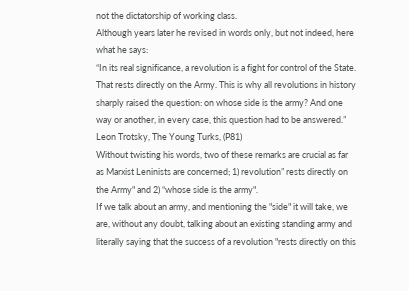not the dictatorship of working class.
Although years later he revised in words only, but not indeed, here what he says:
“In its real significance, a revolution is a fight for control of the State. That rests directly on the Army. This is why all revolutions in history sharply raised the question: on whose side is the army? And one way or another, in every case, this question had to be answered.”  Leon Trotsky, The Young Turks, (P81)
Without twisting his words, two of these remarks are crucial as far as Marxist Leninists are concerned; 1) revolution” rests directly on the Army" and 2) “whose side is the army".
If we talk about an army, and mentioning the "side" it will take, we are, without any doubt, talking about an existing standing army and literally saying that the success of a revolution "rests directly on this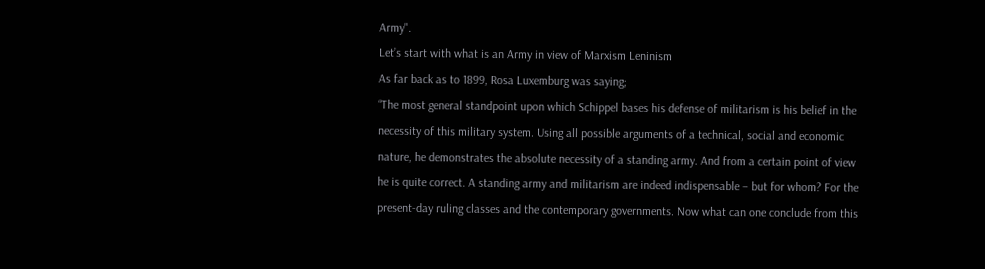Army".
Let’s start with what is an Army in view of Marxism Leninism
As far back as to 1899, Rosa Luxemburg was saying;
“The most general standpoint upon which Schippel bases his defense of militarism is his belief in the necessity of this military system. Using all possible arguments of a technical, social and economic nature, he demonstrates the absolute necessity of a standing army. And from a certain point of view he is quite correct. A standing army and militarism are indeed indispensable – but for whom? For the present-day ruling classes and the contemporary governments. Now what can one conclude from this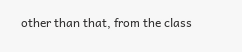other than that, from the class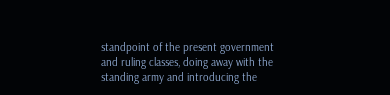standpoint of the present government and ruling classes, doing away with the standing army and introducing the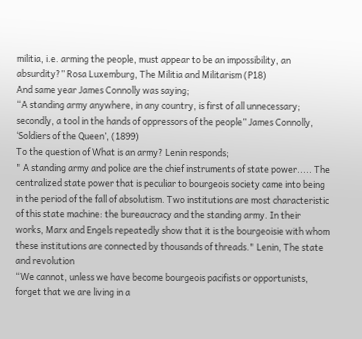militia, i.e. arming the people, must appear to be an impossibility, an absurdity?” Rosa Luxemburg, The Militia and Militarism (P18)
And same year James Connolly was saying;
“A standing army anywhere, in any country, is first of all unnecessary; secondly, a tool in the hands of oppressors of the people” James Connolly, ‘Soldiers of the Queen’, (1899)
To the question of What is an army? Lenin responds;
" A standing army and police are the chief instruments of state power..... The centralized state power that is peculiar to bourgeois society came into being in the period of the fall of absolutism. Two institutions are most characteristic of this state machine: the bureaucracy and the standing army. In their works, Marx and Engels repeatedly show that it is the bourgeoisie with whom these institutions are connected by thousands of threads." Lenin, The state and revolution
“We cannot, unless we have become bourgeois pacifists or opportunists, forget that we are living in a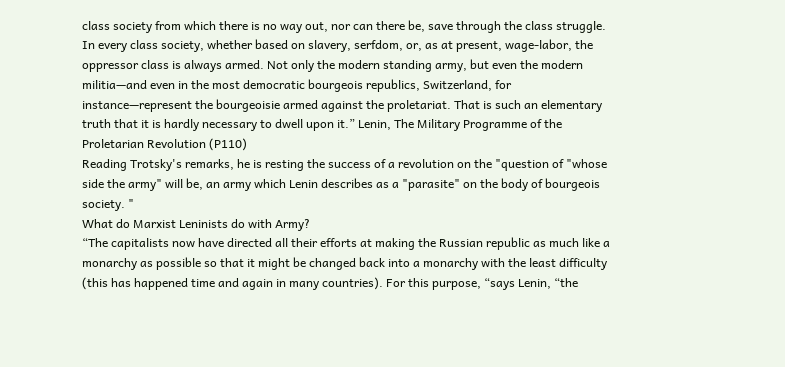class society from which there is no way out, nor can there be, save through the class struggle. In every class society, whether based on slavery, serfdom, or, as at present, wage-labor, the oppressor class is always armed. Not only the modern standing army, but even the modern militia—and even in the most democratic bourgeois republics, Switzerland, for instance—represent the bourgeoisie armed against the proletariat. That is such an elementary truth that it is hardly necessary to dwell upon it.” Lenin, The Military Programme of the Proletarian Revolution (P110)
Reading Trotsky's remarks, he is resting the success of a revolution on the "question of "whose side the army" will be, an army which Lenin describes as a "parasite" on the body of bourgeois society. "
What do Marxist Leninists do with Army?
“The capitalists now have directed all their efforts at making the Russian republic as much like a monarchy as possible so that it might be changed back into a monarchy with the least difficulty (this has happened time and again in many countries). For this purpose, “says Lenin, “the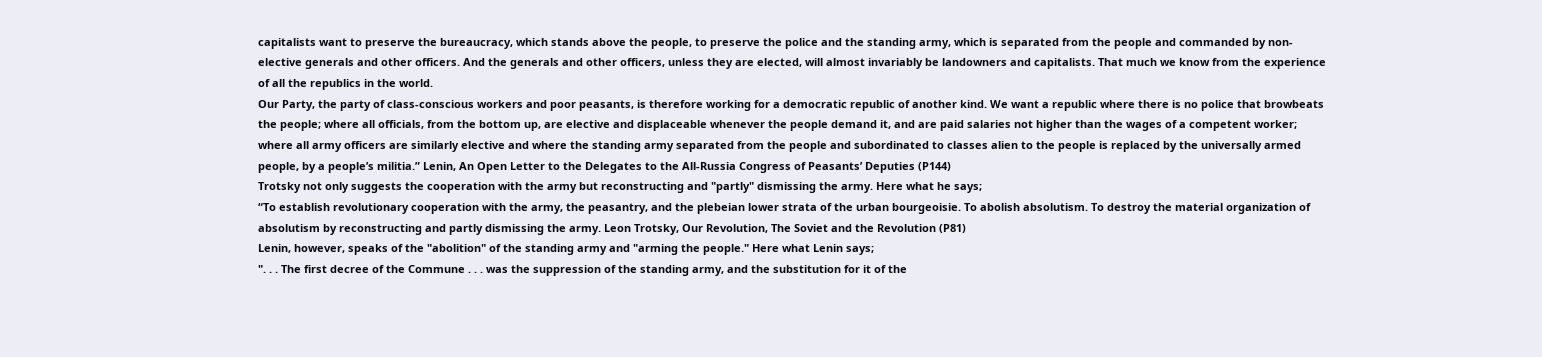capitalists want to preserve the bureaucracy, which stands above the people, to preserve the police and the standing army, which is separated from the people and commanded by non-elective generals and other officers. And the generals and other officers, unless they are elected, will almost invariably be landowners and capitalists. That much we know from the experience of all the republics in the world.
Our Party, the party of class-conscious workers and poor peasants, is therefore working for a democratic republic of another kind. We want a republic where there is no police that browbeats the people; where all officials, from the bottom up, are elective and displaceable whenever the people demand it, and are paid salaries not higher than the wages of a competent worker; where all army officers are similarly elective and where the standing army separated from the people and subordinated to classes alien to the people is replaced by the universally armed people, by a people’s militia.” Lenin, An Open Letter to the Delegates to the All-Russia Congress of Peasants’ Deputies (P144)
Trotsky not only suggests the cooperation with the army but reconstructing and "partly" dismissing the army. Here what he says;
“To establish revolutionary cooperation with the army, the peasantry, and the plebeian lower strata of the urban bourgeoisie. To abolish absolutism. To destroy the material organization of absolutism by reconstructing and partly dismissing the army. Leon Trotsky, Our Revolution, The Soviet and the Revolution (P81)
Lenin, however, speaks of the "abolition" of the standing army and "arming the people." Here what Lenin says;
". . . The first decree of the Commune . . . was the suppression of the standing army, and the substitution for it of the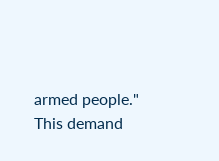armed people." This demand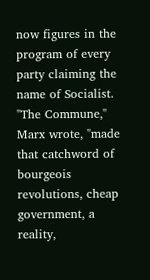now figures in the program of every party claiming the name of Socialist.
"The Commune," Marx wrote, "made that catchword of bourgeois revolutions, cheap government, a reality,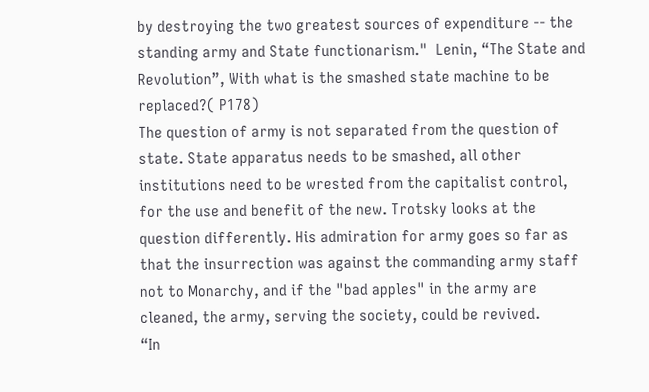by destroying the two greatest sources of expenditure -- the standing army and State functionarism."  Lenin, “The State and Revolution”, With what is the smashed state machine to be replaced?( P178)
The question of army is not separated from the question of state. State apparatus needs to be smashed, all other institutions need to be wrested from the capitalist control, for the use and benefit of the new. Trotsky looks at the question differently. His admiration for army goes so far as that the insurrection was against the commanding army staff not to Monarchy, and if the "bad apples" in the army are cleaned, the army, serving the society, could be revived.
“In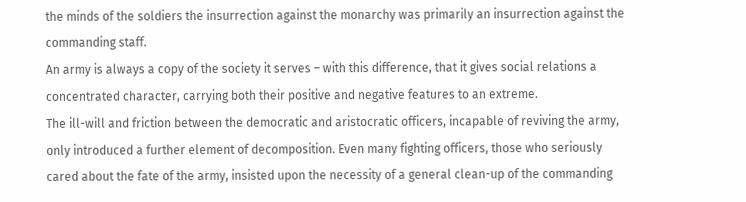the minds of the soldiers the insurrection against the monarchy was primarily an insurrection against the commanding staff.
An army is always a copy of the society it serves – with this difference, that it gives social relations a concentrated character, carrying both their positive and negative features to an extreme.
The ill-will and friction between the democratic and aristocratic officers, incapable of reviving the army, only introduced a further element of decomposition. Even many fighting officers, those who seriously cared about the fate of the army, insisted upon the necessity of a general clean-up of the commanding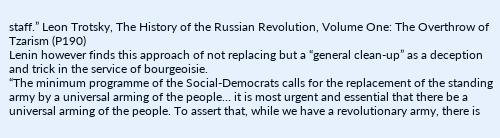staff.” Leon Trotsky, The History of the Russian Revolution, Volume One: The Overthrow of Tzarism (P190)
Lenin however finds this approach of not replacing but a “general clean-up” as a deception and trick in the service of bourgeoisie.
“The minimum programme of the Social-Democrats calls for the replacement of the standing army by a universal arming of the people… it is most urgent and essential that there be a universal arming of the people. To assert that, while we have a revolutionary army, there is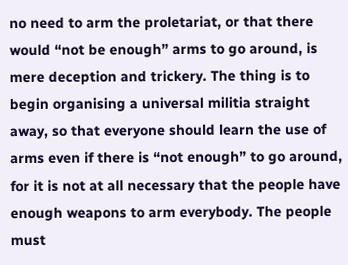no need to arm the proletariat, or that there would “not be enough” arms to go around, is mere deception and trickery. The thing is to begin organising a universal militia straight away, so that everyone should learn the use of arms even if there is “not enough” to go around, for it is not at all necessary that the people have enough weapons to arm everybody. The people must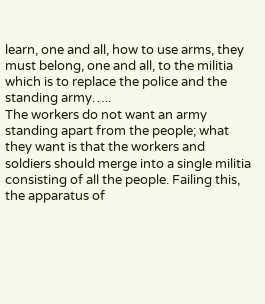learn, one and all, how to use arms, they must belong, one and all, to the militia which is to replace the police and the standing army…..
The workers do not want an army standing apart from the people; what they want is that the workers and soldiers should merge into a single militia consisting of all the people. Failing this, the apparatus of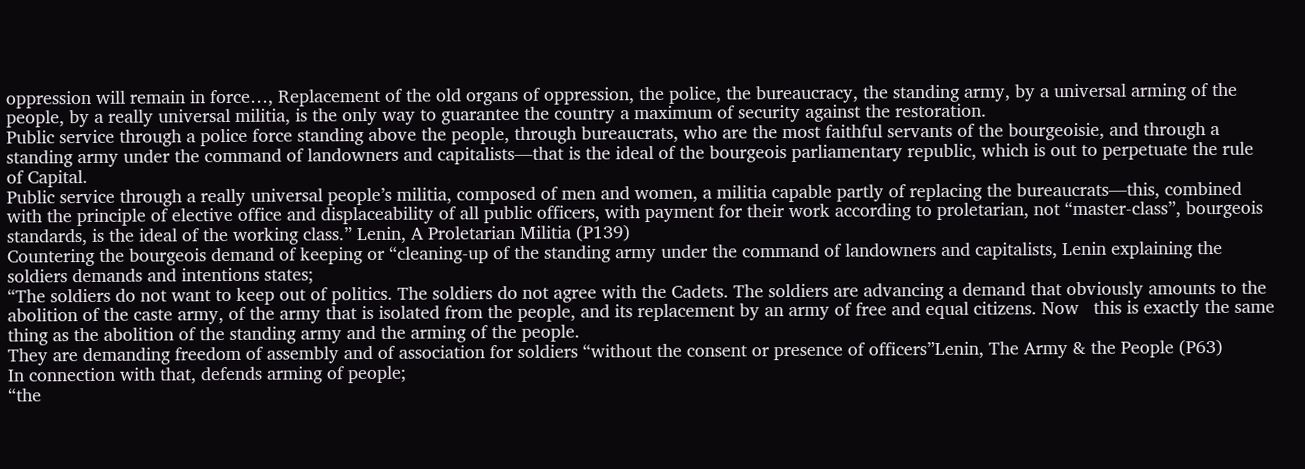oppression will remain in force…, Replacement of the old organs of oppression, the police, the bureaucracy, the standing army, by a universal arming of the people, by a really universal militia, is the only way to guarantee the country a maximum of security against the restoration.
Public service through a police force standing above the people, through bureaucrats, who are the most faithful servants of the bourgeoisie, and through a standing army under the command of landowners and capitalists—that is the ideal of the bourgeois parliamentary republic, which is out to perpetuate the rule of Capital.
Public service through a really universal people’s militia, composed of men and women, a militia capable partly of replacing the bureaucrats—this, combined with the principle of elective office and displaceability of all public officers, with payment for their work according to proletarian, not “master-class”, bourgeois standards, is the ideal of the working class.” Lenin, A Proletarian Militia (P139)
Countering the bourgeois demand of keeping or “cleaning-up of the standing army under the command of landowners and capitalists, Lenin explaining the soldiers demands and intentions states;
“The soldiers do not want to keep out of politics. The soldiers do not agree with the Cadets. The soldiers are advancing a demand that obviously amounts to the abolition of the caste army, of the army that is isolated from the people, and its replacement by an army of free and equal citizens. Now   this is exactly the same thing as the abolition of the standing army and the arming of the people.
They are demanding freedom of assembly and of association for soldiers “without the consent or presence of officers”Lenin, The Army & the People (P63)
In connection with that, defends arming of people;
“the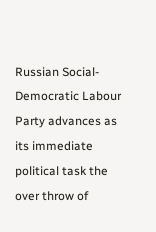Russian Social-Democratic Labour Party advances as its immediate political task the over throw of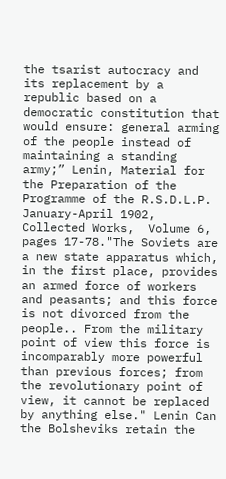the tsarist autocracy and its replacement by a   republic based on a democratic constitution that would ensure: general arming of the people instead of maintaining a standing army;” Lenin, Material for the Preparation of the Programme of the R.S.D.L.P. January-April 1902, Collected Works,  Volume 6, pages 17-78."The Soviets are a new state apparatus which, in the first place, provides an armed force of workers and peasants; and this force is not divorced from the people.. From the military point of view this force is incomparably more powerful than previous forces; from the revolutionary point of view, it cannot be replaced by anything else." Lenin Can the Bolsheviks retain the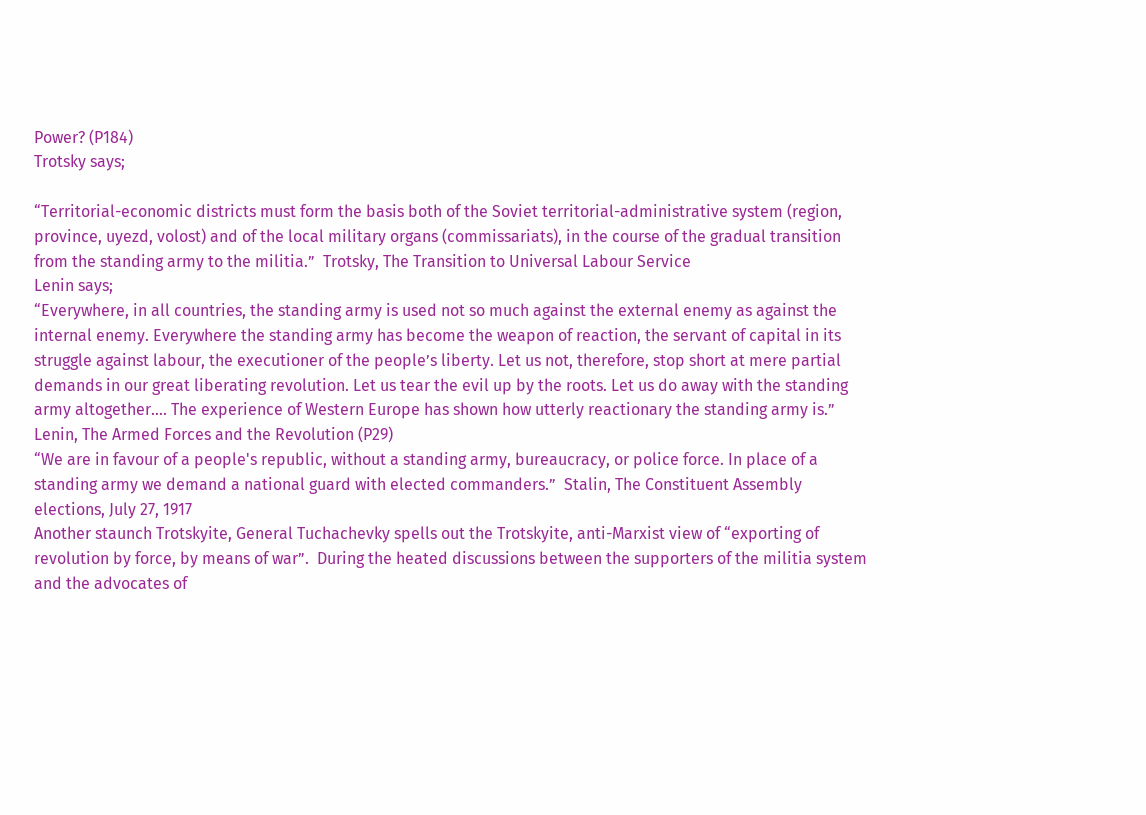Power? (P184)
Trotsky says;

“Territorial-economic districts must form the basis both of the Soviet territorial-administrative system (region, province, uyezd, volost) and of the local military organs (commissariats), in the course of the gradual transition from the standing army to the militia.”  Trotsky, The Transition to Universal Labour Service
Lenin says;
“Everywhere, in all countries, the standing army is used not so much against the external enemy as against the internal enemy. Everywhere the standing army has become the weapon of reaction, the servant of capital in its struggle against labour, the executioner of the people’s liberty. Let us not, therefore, stop short at mere partial demands in our great liberating revolution. Let us tear the evil up by the roots. Let us do away with the standing army altogether…. The experience of Western Europe has shown how utterly reactionary the standing army is.” Lenin, The Armed Forces and the Revolution (P29)
“We are in favour of a people's republic, without a standing army, bureaucracy, or police force. In place of a standing army we demand a national guard with elected commanders.”  Stalin, The Constituent Assembly elections, July 27, 1917
Another staunch Trotskyite, General Tuchachevky spells out the Trotskyite, anti-Marxist view of “exporting of revolution by force, by means of war”.  During the heated discussions between the supporters of the militia system and the advocates of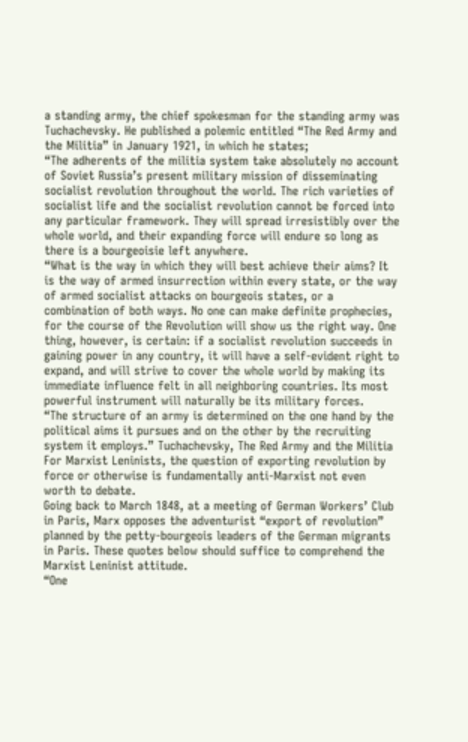a standing army, the chief spokesman for the standing army was Tuchachevsky. He published a polemic entitled “The Red Army and the Militia” in January 1921, in which he states;
“The adherents of the militia system take absolutely no account of Soviet Russia’s present military mission of disseminating socialist revolution throughout the world. The rich varieties of socialist life and the socialist revolution cannot be forced into any particular framework. They will spread irresistibly over the whole world, and their expanding force will endure so long as there is a bourgeoisie left anywhere.
“What is the way in which they will best achieve their aims? It is the way of armed insurrection within every state, or the way of armed socialist attacks on bourgeois states, or a combination of both ways. No one can make definite prophecies, for the course of the Revolution will show us the right way. One thing, however, is certain: if a socialist revolution succeeds in gaining power in any country, it will have a self-evident right to expand, and will strive to cover the whole world by making its immediate influence felt in all neighboring countries. Its most powerful instrument will naturally be its military forces.
“The structure of an army is determined on the one hand by the political aims it pursues and on the other by the recruiting system it employs.” Tuchachevsky, The Red Army and the Militia
For Marxist Leninists, the question of exporting revolution by force or otherwise is fundamentally anti-Marxist not even worth to debate.
Going back to March 1848, at a meeting of German Workers’ Club in Paris, Marx opposes the adventurist “export of revolution” planned by the petty-bourgeois leaders of the German migrants in Paris. These quotes below should suffice to comprehend the Marxist Leninist attitude.
“One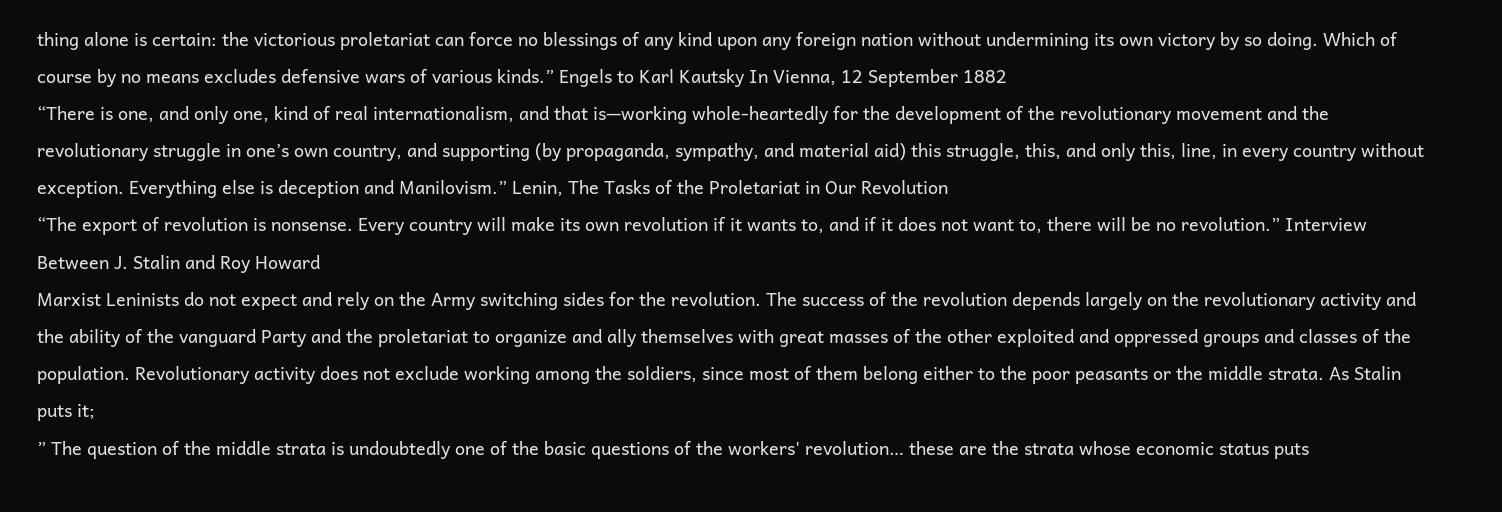thing alone is certain: the victorious proletariat can force no blessings of any kind upon any foreign nation without undermining its own victory by so doing. Which of course by no means excludes defensive wars of various kinds.” Engels to Karl Kautsky In Vienna, 12 September 1882
“There is one, and only one, kind of real internationalism, and that is—working whole-heartedly for the development of the revolutionary movement and the revolutionary struggle in one’s own country, and supporting (by propaganda, sympathy, and material aid) this struggle, this, and only this, line, in every country without exception. Everything else is deception and Manilovism.” Lenin, The Tasks of the Proletariat in Our Revolution
“The export of revolution is nonsense. Every country will make its own revolution if it wants to, and if it does not want to, there will be no revolution.” Interview Between J. Stalin and Roy Howard
Marxist Leninists do not expect and rely on the Army switching sides for the revolution. The success of the revolution depends largely on the revolutionary activity and the ability of the vanguard Party and the proletariat to organize and ally themselves with great masses of the other exploited and oppressed groups and classes of the population. Revolutionary activity does not exclude working among the soldiers, since most of them belong either to the poor peasants or the middle strata. As Stalin puts it;
” The question of the middle strata is undoubtedly one of the basic questions of the workers' revolution… these are the strata whose economic status puts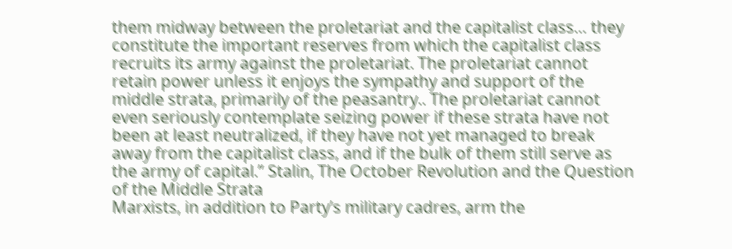them midway between the proletariat and the capitalist class… they constitute the important reserves from which the capitalist class recruits its army against the proletariat. The proletariat cannot retain power unless it enjoys the sympathy and support of the middle strata, primarily of the peasantry.. The proletariat cannot even seriously contemplate seizing power if these strata have not been at least neutralized, if they have not yet managed to break away from the capitalist class, and if the bulk of them still serve as the army of capital.” Stalin, The October Revolution and the Question of the Middle Strata
Marxists, in addition to Party’s military cadres, arm the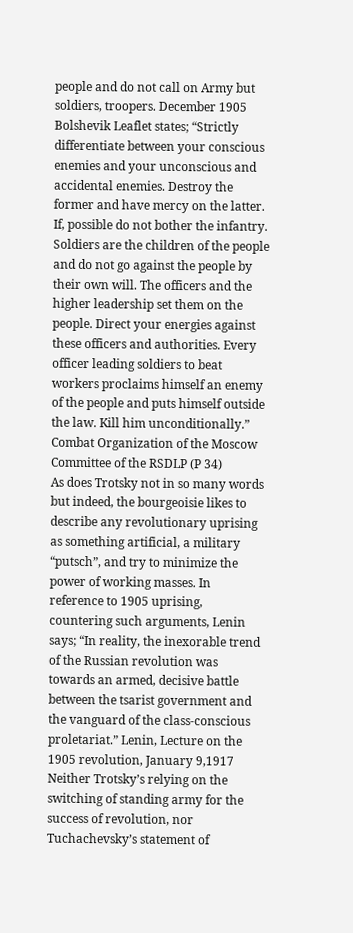people and do not call on Army but soldiers, troopers. December 1905 Bolshevik Leaflet states; “Strictly differentiate between your conscious enemies and your unconscious and accidental enemies. Destroy the former and have mercy on the latter. If, possible do not bother the infantry. Soldiers are the children of the people and do not go against the people by their own will. The officers and the higher leadership set them on the people. Direct your energies against these officers and authorities. Every officer leading soldiers to beat workers proclaims himself an enemy of the people and puts himself outside the law. Kill him unconditionally.”  Combat Organization of the Moscow Committee of the RSDLP (P 34)
As does Trotsky not in so many words but indeed, the bourgeoisie likes to describe any revolutionary uprising as something artificial, a military “putsch”, and try to minimize the power of working masses. In reference to 1905 uprising, countering such arguments, Lenin says; “In reality, the inexorable trend of the Russian revolution was towards an armed, decisive battle between the tsarist government and the vanguard of the class-conscious proletariat.” Lenin, Lecture on the 1905 revolution, January 9,1917
Neither Trotsky’s relying on the switching of standing army for the success of revolution, nor Tuchachevsky’s statement of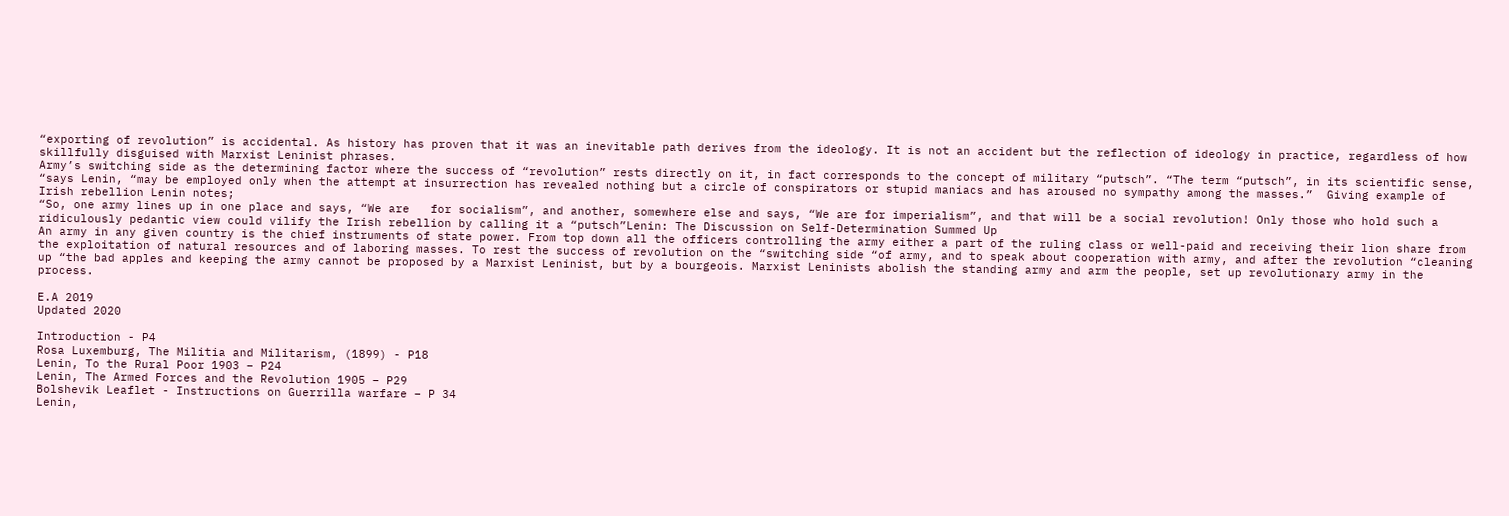“exporting of revolution” is accidental. As history has proven that it was an inevitable path derives from the ideology. It is not an accident but the reflection of ideology in practice, regardless of how skillfully disguised with Marxist Leninist phrases.
Army’s switching side as the determining factor where the success of “revolution” rests directly on it, in fact corresponds to the concept of military “putsch”. “The term “putsch”, in its scientific sense, “says Lenin, “may be employed only when the attempt at insurrection has revealed nothing but a circle of conspirators or stupid maniacs and has aroused no sympathy among the masses.”  Giving example of Irish rebellion Lenin notes;
“So, one army lines up in one place and says, “We are   for socialism”, and another, somewhere else and says, “We are for imperialism”, and that will be a social revolution! Only those who hold such a ridiculously pedantic view could vilify the Irish rebellion by calling it a “putsch”Lenin: The Discussion on Self-Determination Summed Up
An army in any given country is the chief instruments of state power. From top down all the officers controlling the army either a part of the ruling class or well-paid and receiving their lion share from the exploitation of natural resources and of laboring masses. To rest the success of revolution on the “switching side “of army, and to speak about cooperation with army, and after the revolution “cleaning up “the bad apples and keeping the army cannot be proposed by a Marxist Leninist, but by a bourgeois. Marxist Leninists abolish the standing army and arm the people, set up revolutionary army in the process.

E.A 2019
Updated 2020

Introduction - P4
Rosa Luxemburg, The Militia and Militarism, (1899) - P18
Lenin, To the Rural Poor 1903 – P24
Lenin, The Armed Forces and the Revolution 1905 – P29
Bolshevik Leaflet - Instructions on Guerrilla warfare – P 34
Lenin,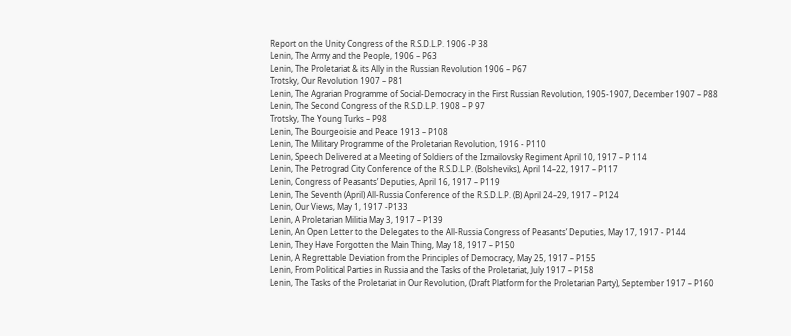Report on the Unity Congress of the R.S.D.L.P. 1906 -P 38
Lenin, The Army and the People, 1906 – P63
Lenin, The Proletariat & its Ally in the Russian Revolution 1906 – P67
Trotsky, Our Revolution 1907 – P81
Lenin, The Agrarian Programme of Social-Democracy in the First Russian Revolution, 1905-1907, December 1907 – P88
Lenin, The Second Congress of the R.S.D.L.P. 1908 – P 97
Trotsky, The Young Turks – P98
Lenin, The Bourgeoisie and Peace 1913 – P108
Lenin, The Military Programme of the Proletarian Revolution, 1916 - P110
Lenin, Speech Delivered at a Meeting of Soldiers of the Izmailovsky Regiment April 10, 1917 – P 114
Lenin, The Petrograd City Conference of the R.S.D.L.P. (Bolsheviks), April 14–22, 1917 – P117
Lenin, Congress of Peasants’ Deputies, April 16, 1917 – P119
Lenin, The Seventh (April) All-Russia Conference of the R.S.D.L.P. (B) April 24–29, 1917 – P124
Lenin, Our Views, May 1, 1917 -P133
Lenin, A Proletarian Militia May 3, 1917 – P139
Lenin, An Open Letter to the Delegates to the All-Russia Congress of Peasants’ Deputies, May 17, 1917 - P144
Lenin, They Have Forgotten the Main Thing, May 18, 1917 – P150
Lenin, A Regrettable Deviation from the Principles of Democracy, May 25, 1917 – P155
Lenin, From Political Parties in Russia and the Tasks of the Proletariat, July 1917 – P158
Lenin, The Tasks of the Proletariat in Our Revolution, (Draft Platform for the Proletarian Party), September 1917 – P160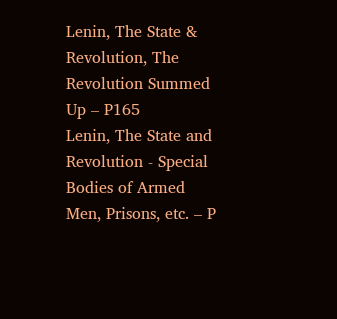Lenin, The State & Revolution, The Revolution Summed Up – P165
Lenin, The State and Revolution - Special Bodies of Armed Men, Prisons, etc. – P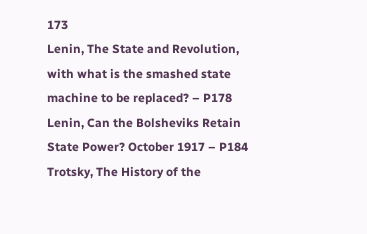173
Lenin, The State and Revolution, with what is the smashed state machine to be replaced? – P178
Lenin, Can the Bolsheviks Retain State Power? October 1917 – P184
Trotsky, The History of the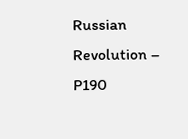Russian Revolution – P190